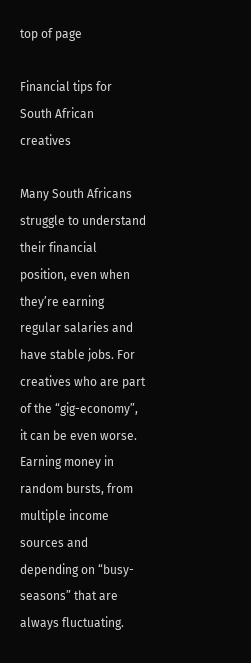top of page

Financial tips for South African creatives

Many South Africans struggle to understand their financial position, even when they’re earning regular salaries and have stable jobs. For creatives who are part of the “gig-economy”, it can be even worse. Earning money in random bursts, from multiple income sources and depending on “busy-seasons” that are always fluctuating.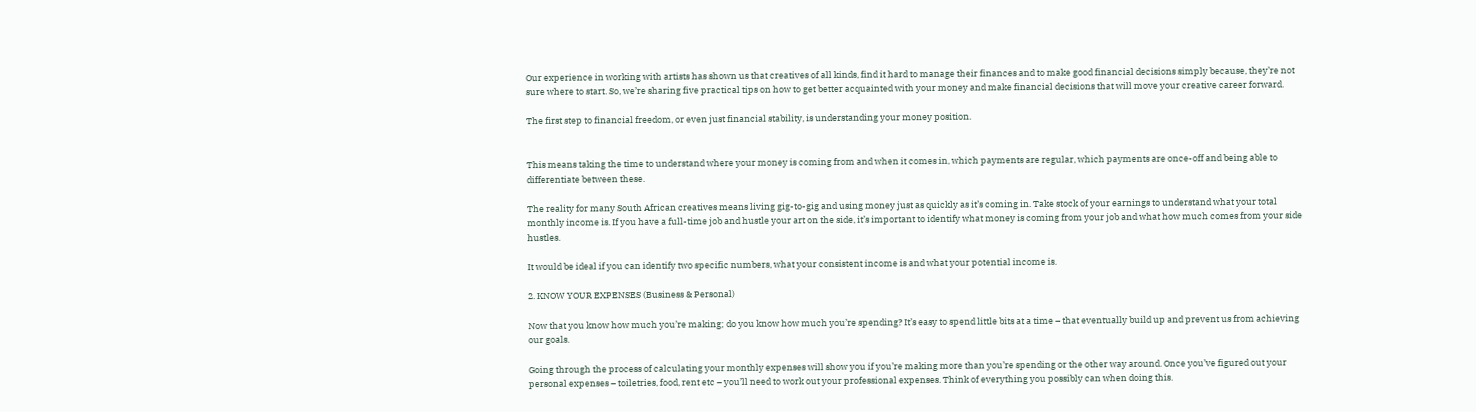Our experience in working with artists has shown us that creatives of all kinds, find it hard to manage their finances and to make good financial decisions simply because, they’re not sure where to start. So, we’re sharing five practical tips on how to get better acquainted with your money and make financial decisions that will move your creative career forward.

The first step to financial freedom, or even just financial stability, is understanding your money position.


This means taking the time to understand where your money is coming from and when it comes in, which payments are regular, which payments are once-off and being able to differentiate between these.

The reality for many South African creatives means living gig-to-gig and using money just as quickly as it’s coming in. Take stock of your earnings to understand what your total monthly income is. If you have a full-time job and hustle your art on the side, it’s important to identify what money is coming from your job and what how much comes from your side hustles.

It would be ideal if you can identify two specific numbers, what your consistent income is and what your potential income is.

2. KNOW YOUR EXPENSES (Business & Personal)

Now that you know how much you’re making; do you know how much you’re spending? It’s easy to spend little bits at a time – that eventually build up and prevent us from achieving our goals.

Going through the process of calculating your monthly expenses will show you if you’re making more than you’re spending or the other way around. Once you’ve figured out your personal expenses – toiletries, food, rent etc – you’ll need to work out your professional expenses. Think of everything you possibly can when doing this.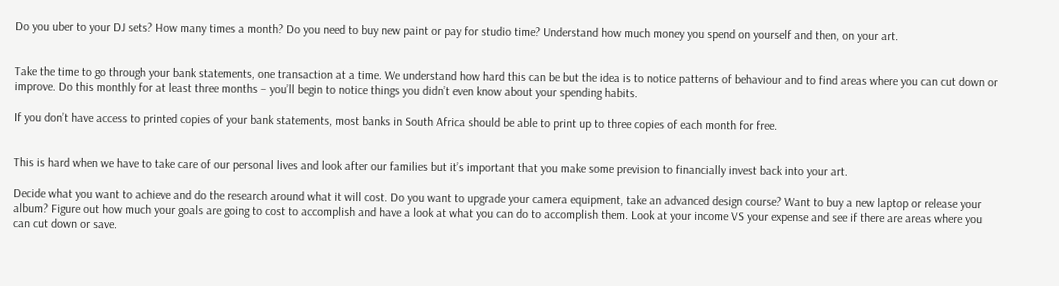Do you uber to your DJ sets? How many times a month? Do you need to buy new paint or pay for studio time? Understand how much money you spend on yourself and then, on your art.


Take the time to go through your bank statements, one transaction at a time. We understand how hard this can be but the idea is to notice patterns of behaviour and to find areas where you can cut down or improve. Do this monthly for at least three months – you’ll begin to notice things you didn’t even know about your spending habits.

If you don’t have access to printed copies of your bank statements, most banks in South Africa should be able to print up to three copies of each month for free.


This is hard when we have to take care of our personal lives and look after our families but it’s important that you make some prevision to financially invest back into your art.

Decide what you want to achieve and do the research around what it will cost. Do you want to upgrade your camera equipment, take an advanced design course? Want to buy a new laptop or release your album? Figure out how much your goals are going to cost to accomplish and have a look at what you can do to accomplish them. Look at your income VS your expense and see if there are areas where you can cut down or save.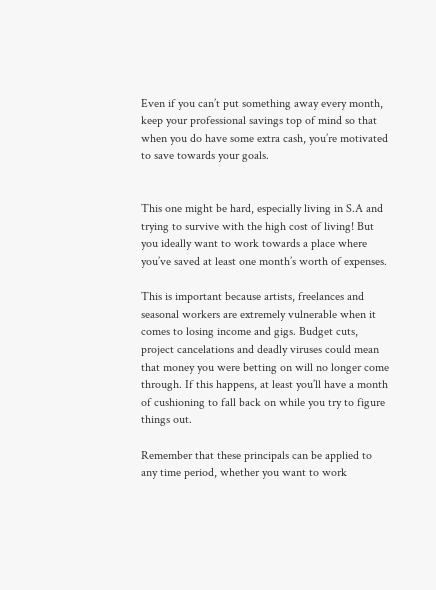Even if you can’t put something away every month, keep your professional savings top of mind so that when you do have some extra cash, you’re motivated to save towards your goals.


This one might be hard, especially living in S.A and trying to survive with the high cost of living! But you ideally want to work towards a place where you’ve saved at least one month’s worth of expenses.

This is important because artists, freelances and seasonal workers are extremely vulnerable when it comes to losing income and gigs. Budget cuts, project cancelations and deadly viruses could mean that money you were betting on will no longer come through. If this happens, at least you’ll have a month of cushioning to fall back on while you try to figure things out.

Remember that these principals can be applied to any time period, whether you want to work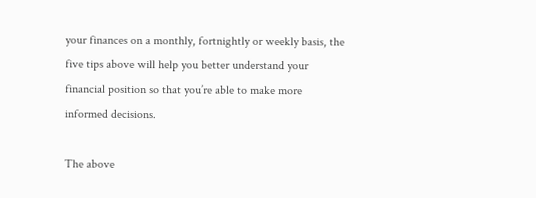your finances on a monthly, fortnightly or weekly basis, the five tips above will help you better understand your financial position so that you’re able to make more informed decisions.

The above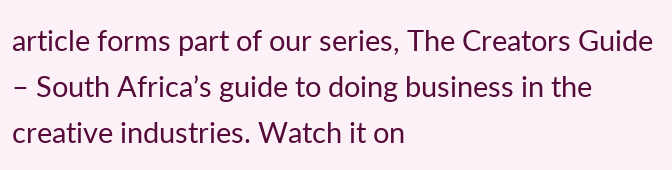article forms part of our series, The Creators Guide – South Africa’s guide to doing business in the creative industries. Watch it on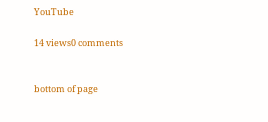YouTube

14 views0 comments


bottom of page